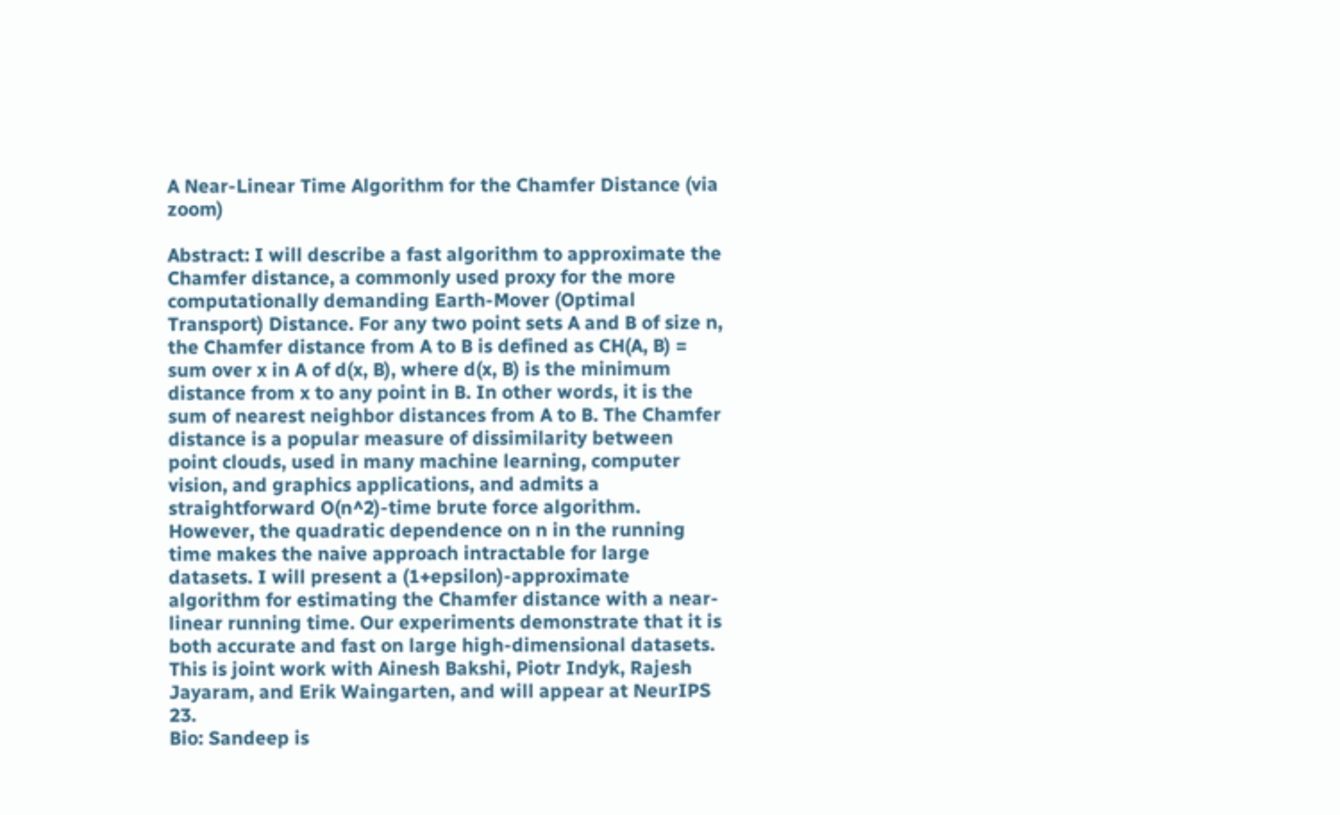A Near-Linear Time Algorithm for the Chamfer Distance (via zoom)

Abstract: I will describe a fast algorithm to approximate the Chamfer distance, a commonly used proxy for the more computationally demanding Earth-Mover (Optimal Transport) Distance. For any two point sets A and B of size n, the Chamfer distance from A to B is defined as CH(A, B) = sum over x in A of d(x, B), where d(x, B) is the minimum distance from x to any point in B. In other words, it is the sum of nearest neighbor distances from A to B. The Chamfer distance is a popular measure of dissimilarity between point clouds, used in many machine learning, computer vision, and graphics applications, and admits a straightforward O(n^2)-time brute force algorithm. However, the quadratic dependence on n in the running time makes the naive approach intractable for large datasets. I will present a (1+epsilon)-approximate algorithm for estimating the Chamfer distance with a near-linear running time. Our experiments demonstrate that it is both accurate and fast on large high-dimensional datasets.
This is joint work with Ainesh Bakshi, Piotr Indyk, Rajesh Jayaram, and Erik Waingarten, and will appear at NeurIPS 23.
Bio: Sandeep is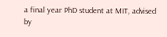a final year PhD student at MIT, advised by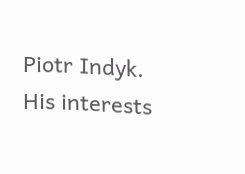Piotr Indyk. His interests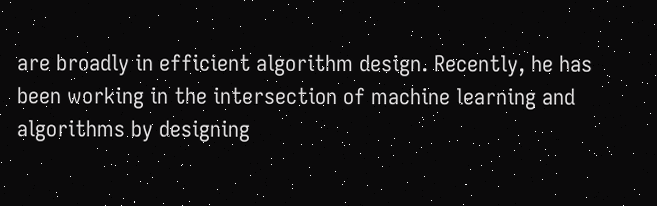are broadly in efficient algorithm design. Recently, he has been working in the intersection of machine learning and algorithms by designing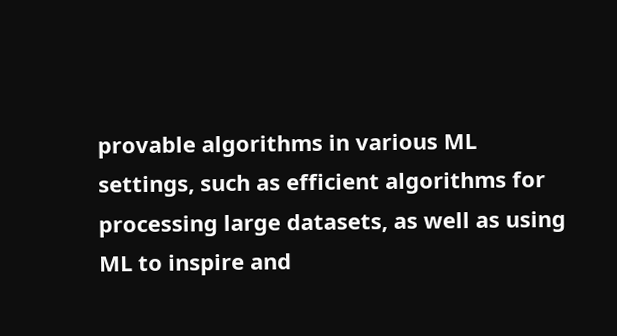provable algorithms in various ML settings, such as efficient algorithms for processing large datasets, as well as using ML to inspire and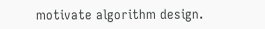motivate algorithm design.